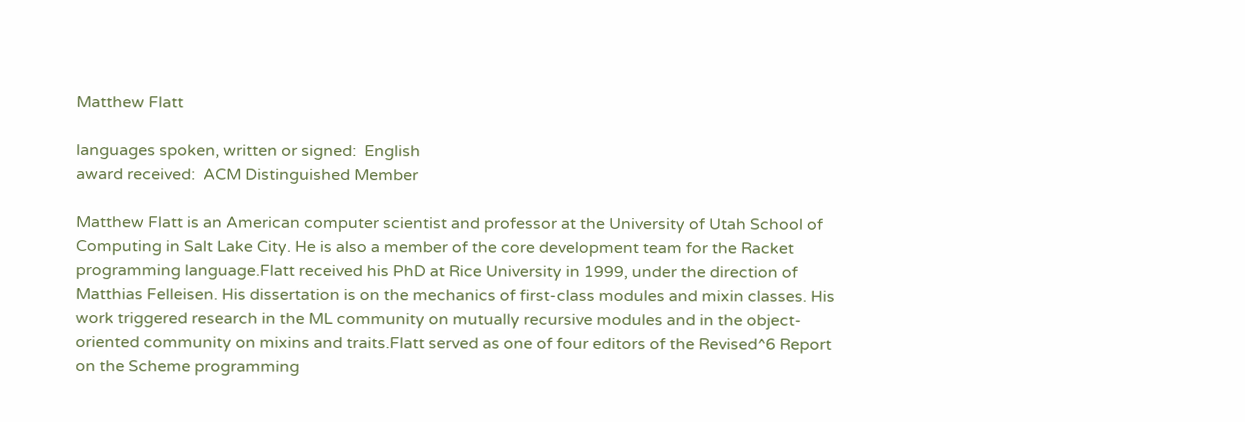Matthew Flatt

languages spoken, written or signed:  English
award received:  ACM Distinguished Member

Matthew Flatt is an American computer scientist and professor at the University of Utah School of Computing in Salt Lake City. He is also a member of the core development team for the Racket programming language.Flatt received his PhD at Rice University in 1999, under the direction of Matthias Felleisen. His dissertation is on the mechanics of first-class modules and mixin classes. His work triggered research in the ML community on mutually recursive modules and in the object-oriented community on mixins and traits.Flatt served as one of four editors of the Revised^6 Report on the Scheme programming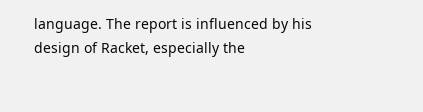language. The report is influenced by his design of Racket, especially the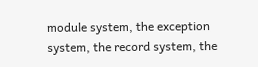module system, the exception system, the record system, the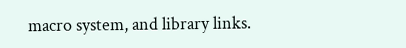macro system, and library links.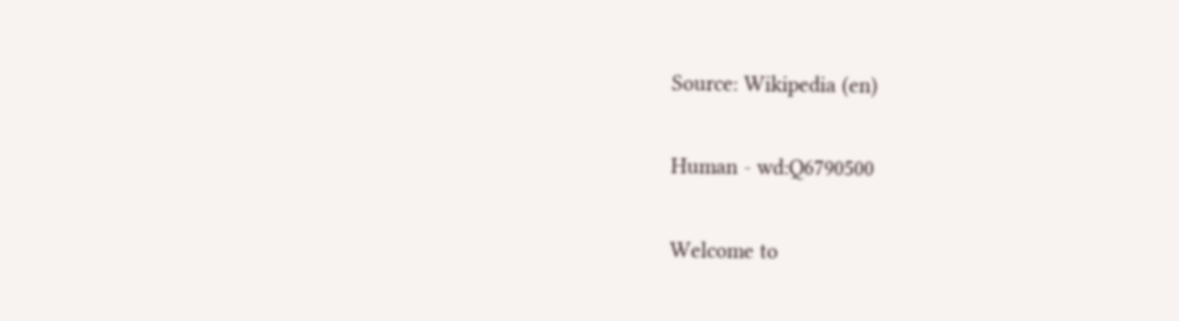Source: Wikipedia (en)

Human - wd:Q6790500

Welcome to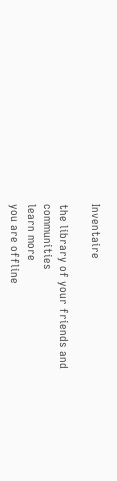Inventaire

the library of your friends and communities
learn more
you are offline